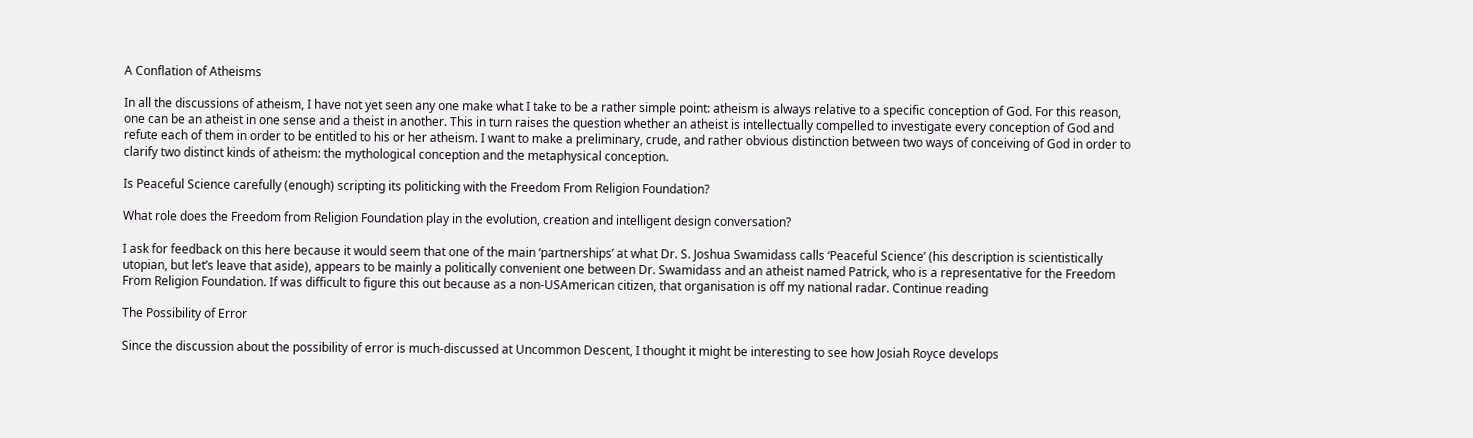A Conflation of Atheisms

In all the discussions of atheism, I have not yet seen any one make what I take to be a rather simple point: atheism is always relative to a specific conception of God. For this reason, one can be an atheist in one sense and a theist in another. This in turn raises the question whether an atheist is intellectually compelled to investigate every conception of God and refute each of them in order to be entitled to his or her atheism. I want to make a preliminary, crude, and rather obvious distinction between two ways of conceiving of God in order to clarify two distinct kinds of atheism: the mythological conception and the metaphysical conception.

Is Peaceful Science carefully (enough) scripting its politicking with the Freedom From Religion Foundation?

What role does the Freedom from Religion Foundation play in the evolution, creation and intelligent design conversation?

I ask for feedback on this here because it would seem that one of the main ‘partnerships’ at what Dr. S. Joshua Swamidass calls ‘Peaceful Science’ (his description is scientistically utopian, but let’s leave that aside), appears to be mainly a politically convenient one between Dr. Swamidass and an atheist named Patrick, who is a representative for the Freedom From Religion Foundation. If was difficult to figure this out because as a non-USAmerican citizen, that organisation is off my national radar. Continue reading

The Possibility of Error

Since the discussion about the possibility of error is much-discussed at Uncommon Descent, I thought it might be interesting to see how Josiah Royce develops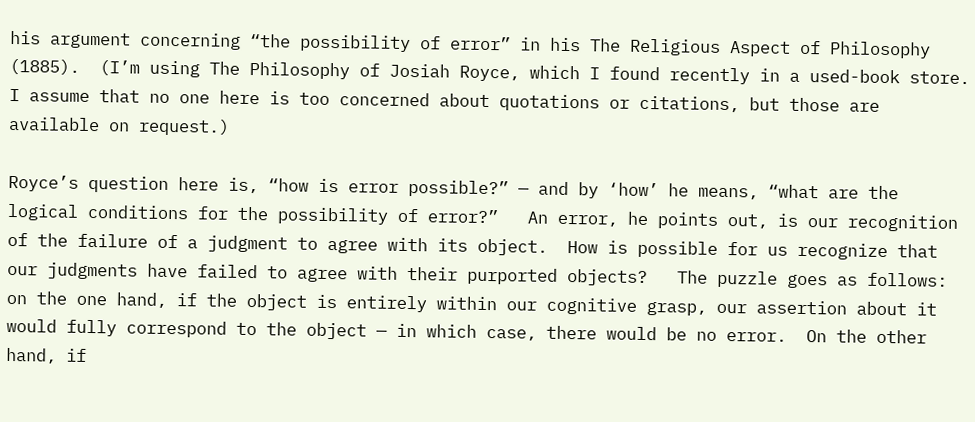his argument concerning “the possibility of error” in his The Religious Aspect of Philosophy (1885).  (I’m using The Philosophy of Josiah Royce, which I found recently in a used-book store. I assume that no one here is too concerned about quotations or citations, but those are available on request.)

Royce’s question here is, “how is error possible?” — and by ‘how’ he means, “what are the logical conditions for the possibility of error?”   An error, he points out, is our recognition of the failure of a judgment to agree with its object.  How is possible for us recognize that our judgments have failed to agree with their purported objects?   The puzzle goes as follows: on the one hand, if the object is entirely within our cognitive grasp, our assertion about it would fully correspond to the object — in which case, there would be no error.  On the other hand, if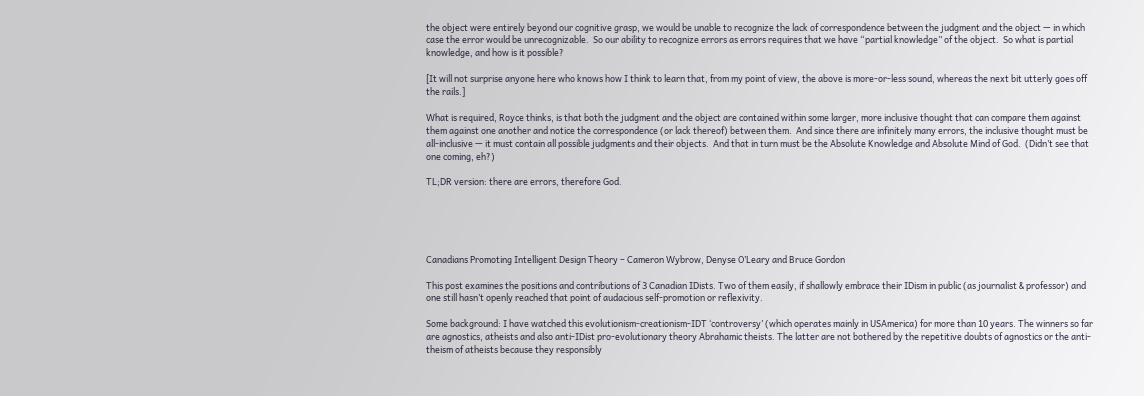the object were entirely beyond our cognitive grasp, we would be unable to recognize the lack of correspondence between the judgment and the object — in which case the error would be unrecognizable.  So our ability to recognize errors as errors requires that we have “partial knowledge” of the object.  So what is partial knowledge, and how is it possible?

[It will not surprise anyone here who knows how I think to learn that, from my point of view, the above is more-or-less sound, whereas the next bit utterly goes off the rails.]

What is required, Royce thinks, is that both the judgment and the object are contained within some larger, more inclusive thought that can compare them against them against one another and notice the correspondence (or lack thereof) between them.  And since there are infinitely many errors, the inclusive thought must be all-inclusive — it must contain all possible judgments and their objects.  And that in turn must be the Absolute Knowledge and Absolute Mind of God.  (Didn’t see that one coming, eh?)

TL;DR version: there are errors, therefore God.





Canadians Promoting Intelligent Design Theory – Cameron Wybrow, Denyse O’Leary and Bruce Gordon

This post examines the positions and contributions of 3 Canadian IDists. Two of them easily, if shallowly embrace their IDism in public (as journalist & professor) and one still hasn’t openly reached that point of audacious self-promotion or reflexivity.

Some background: I have watched this evolutionism-creationism-IDT ‘controversy’ (which operates mainly in USAmerica) for more than 10 years. The winners so far are agnostics, atheists and also anti-IDist pro-evolutionary theory Abrahamic theists. The latter are not bothered by the repetitive doubts of agnostics or the anti-theism of atheists because they responsibly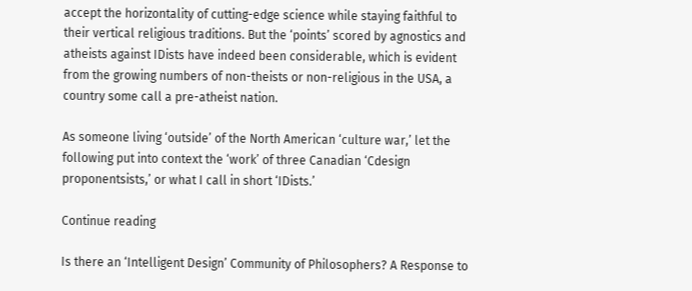accept the horizontality of cutting-edge science while staying faithful to their vertical religious traditions. But the ‘points’ scored by agnostics and atheists against IDists have indeed been considerable, which is evident from the growing numbers of non-theists or non-religious in the USA, a country some call a pre-atheist nation.

As someone living ‘outside’ of the North American ‘culture war,’ let the following put into context the ‘work’ of three Canadian ‘Cdesign proponentsists,’ or what I call in short ‘IDists.’

Continue reading

Is there an ‘Intelligent Design’ Community of Philosophers? A Response to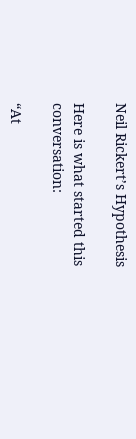Neil Rickert’s Hypothesis

Here is what started this conversation:

“At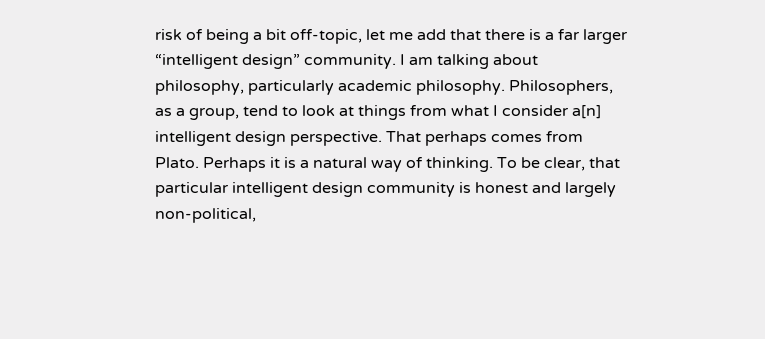risk of being a bit off-topic, let me add that there is a far larger “intelligent design” community. I am talking about philosophy, particularly academic philosophy. Philosophers, as a group, tend to look at things from what I consider a[n] intelligent design perspective. That perhaps comes from Plato. Perhaps it is a natural way of thinking. To be clear, that particular intelligent design community is honest and largely non-political,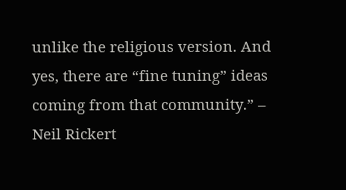unlike the religious version. And yes, there are “fine tuning” ideas coming from that community.” – Neil Rickert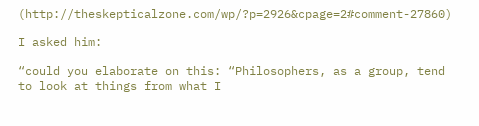(http://theskepticalzone.com/wp/?p=2926&cpage=2#comment-27860)

I asked him:

“could you elaborate on this: “Philosophers, as a group, tend to look at things from what I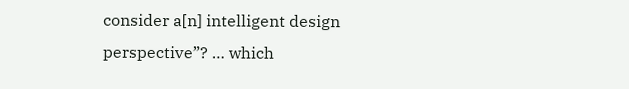consider a[n] intelligent design perspective”? … which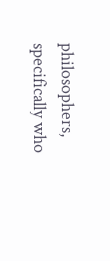philosophers, specifically who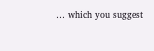… which you suggest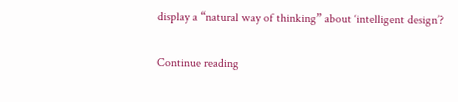display a “natural way of thinking” about ‘intelligent design’?

Continue reading